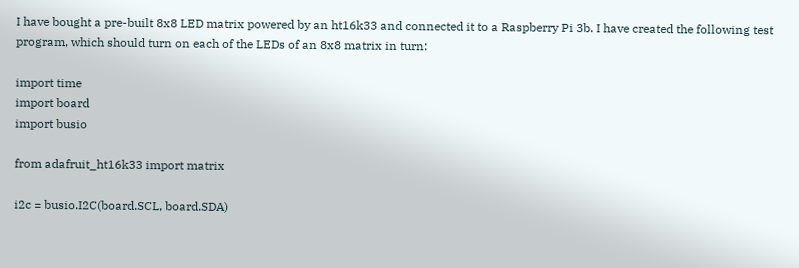I have bought a pre-built 8x8 LED matrix powered by an ht16k33 and connected it to a Raspberry Pi 3b. I have created the following test program, which should turn on each of the LEDs of an 8x8 matrix in turn:

import time
import board
import busio

from adafruit_ht16k33 import matrix

i2c = busio.I2C(board.SCL, board.SDA)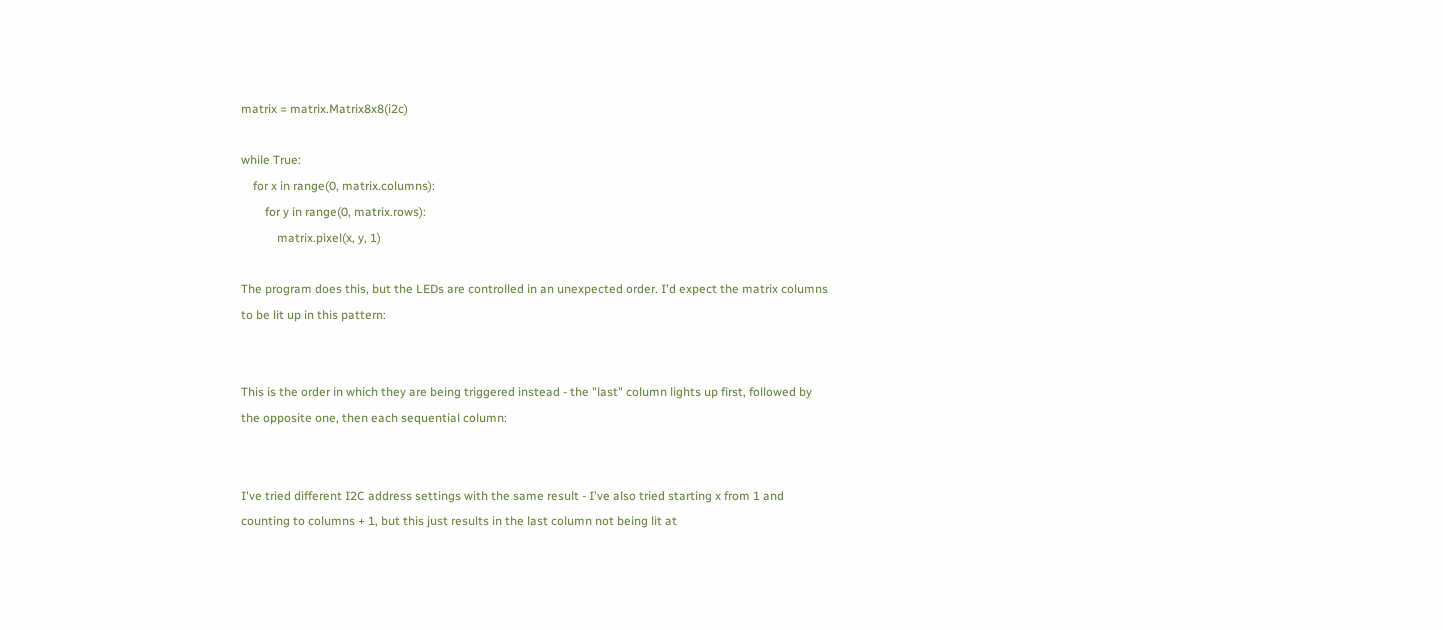matrix = matrix.Matrix8x8(i2c)

while True:
    for x in range(0, matrix.columns):
        for y in range(0, matrix.rows):
            matrix.pixel(x, y, 1)

The program does this, but the LEDs are controlled in an unexpected order. I'd expect the matrix columns to be lit up in this pattern:


This is the order in which they are being triggered instead - the "last" column lights up first, followed by the opposite one, then each sequential column:


I've tried different I2C address settings with the same result - I've also tried starting x from 1 and counting to columns + 1, but this just results in the last column not being lit at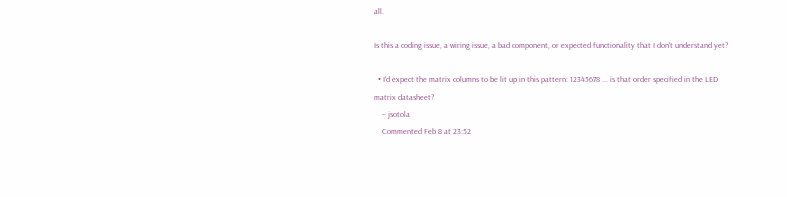all.

Is this a coding issue, a wiring issue, a bad component, or expected functionality that I don't understand yet?

  • I'd expect the matrix columns to be lit up in this pattern: 12345678 ... is that order specified in the LED matrix datasheet?
    – jsotola
    Commented Feb 8 at 23:52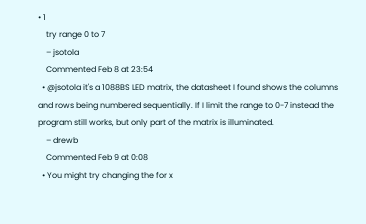• 1
    try range 0 to 7
    – jsotola
    Commented Feb 8 at 23:54
  • @jsotola it's a 1088BS LED matrix, the datasheet I found shows the columns and rows being numbered sequentially. If I limit the range to 0-7 instead the program still works, but only part of the matrix is illuminated.
    – drewb
    Commented Feb 9 at 0:08
  • You might try changing the for x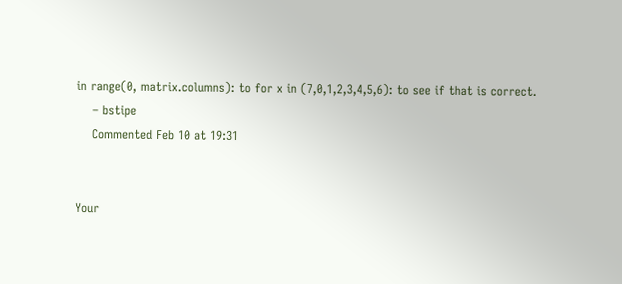in range(0, matrix.columns): to for x in (7,0,1,2,3,4,5,6): to see if that is correct.
    – bstipe
    Commented Feb 10 at 19:31


Your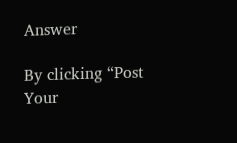Answer

By clicking “Post Your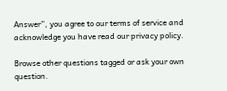Answer”, you agree to our terms of service and acknowledge you have read our privacy policy.

Browse other questions tagged or ask your own question.